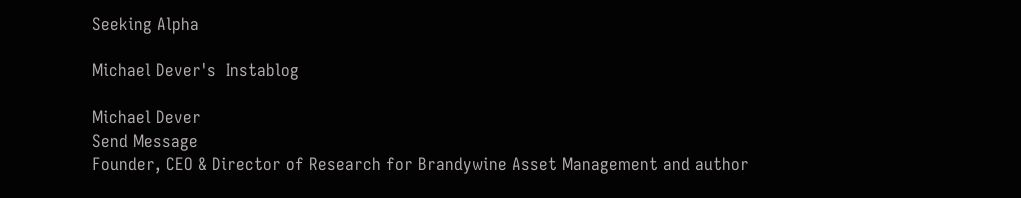Seeking Alpha

Michael Dever's  Instablog

Michael Dever
Send Message
Founder, CEO & Director of Research for Brandywine Asset Management and author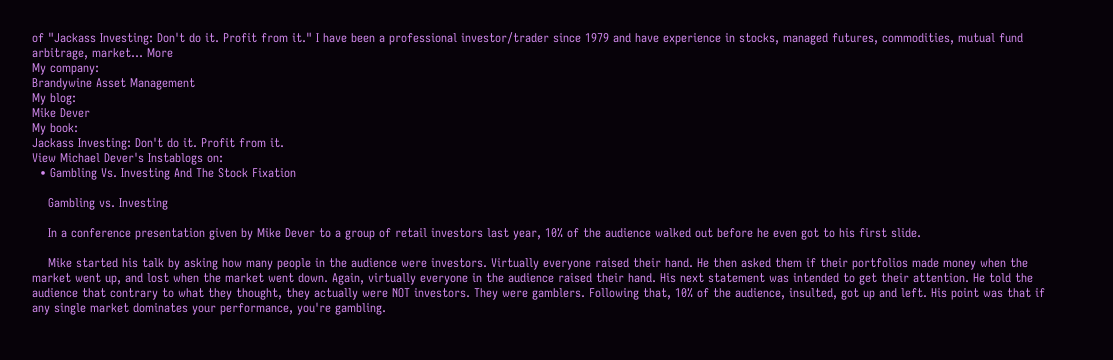of "Jackass Investing: Don't do it. Profit from it." I have been a professional investor/trader since 1979 and have experience in stocks, managed futures, commodities, mutual fund arbitrage, market... More
My company:
Brandywine Asset Management
My blog:
Mike Dever
My book:
Jackass Investing: Don't do it. Profit from it.
View Michael Dever's Instablogs on:
  • Gambling Vs. Investing And The Stock Fixation

    Gambling vs. Investing

    In a conference presentation given by Mike Dever to a group of retail investors last year, 10% of the audience walked out before he even got to his first slide.

    Mike started his talk by asking how many people in the audience were investors. Virtually everyone raised their hand. He then asked them if their portfolios made money when the market went up, and lost when the market went down. Again, virtually everyone in the audience raised their hand. His next statement was intended to get their attention. He told the audience that contrary to what they thought, they actually were NOT investors. They were gamblers. Following that, 10% of the audience, insulted, got up and left. His point was that if any single market dominates your performance, you're gambling.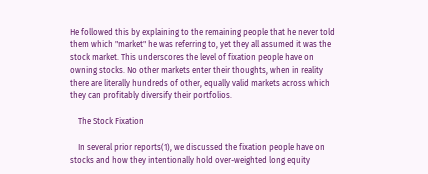He followed this by explaining to the remaining people that he never told them which "market" he was referring to, yet they all assumed it was the stock market. This underscores the level of fixation people have on owning stocks. No other markets enter their thoughts, when in reality there are literally hundreds of other, equally valid markets across which they can profitably diversify their portfolios.

    The Stock Fixation

    In several prior reports(1), we discussed the fixation people have on stocks and how they intentionally hold over-weighted long equity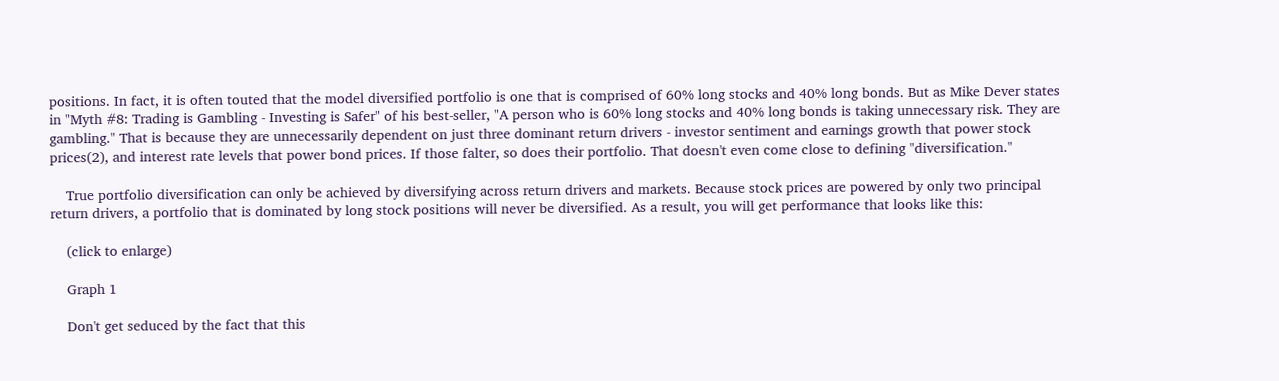positions. In fact, it is often touted that the model diversified portfolio is one that is comprised of 60% long stocks and 40% long bonds. But as Mike Dever states in "Myth #8: Trading is Gambling - Investing is Safer" of his best-seller, "A person who is 60% long stocks and 40% long bonds is taking unnecessary risk. They are gambling." That is because they are unnecessarily dependent on just three dominant return drivers - investor sentiment and earnings growth that power stock prices(2), and interest rate levels that power bond prices. If those falter, so does their portfolio. That doesn't even come close to defining "diversification."

    True portfolio diversification can only be achieved by diversifying across return drivers and markets. Because stock prices are powered by only two principal return drivers, a portfolio that is dominated by long stock positions will never be diversified. As a result, you will get performance that looks like this:

    (click to enlarge)

    Graph 1

    Don't get seduced by the fact that this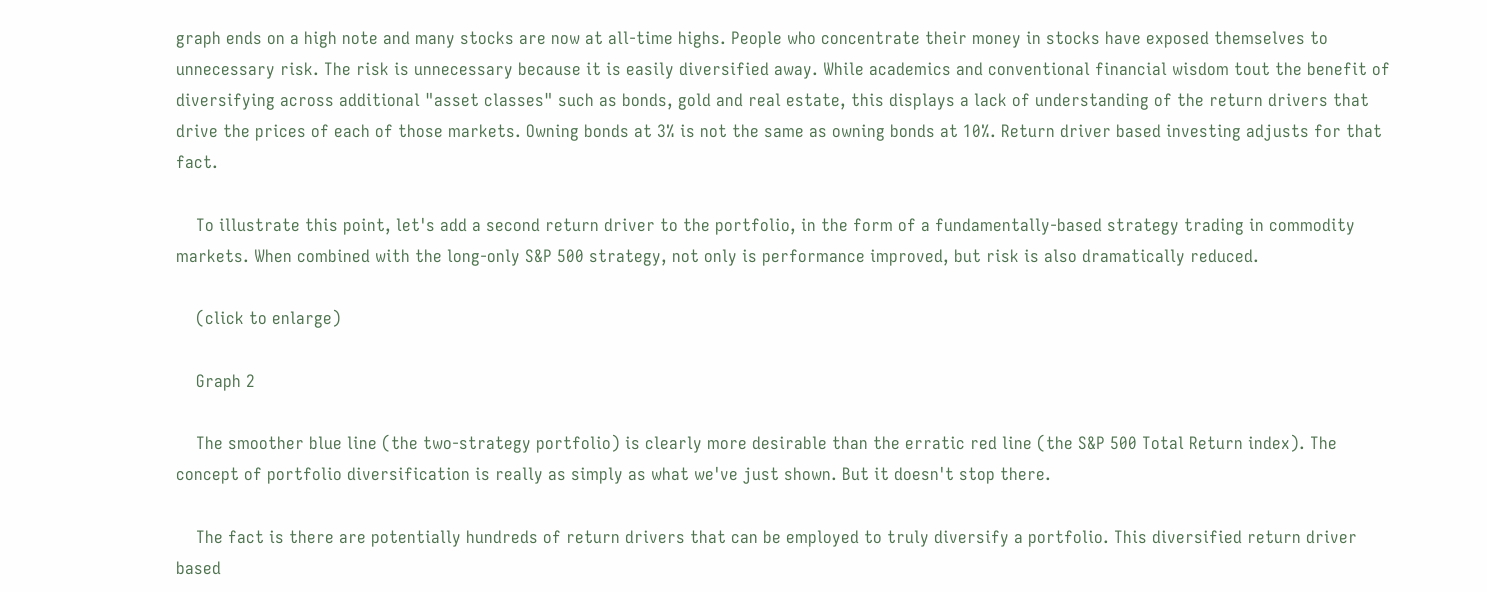graph ends on a high note and many stocks are now at all-time highs. People who concentrate their money in stocks have exposed themselves to unnecessary risk. The risk is unnecessary because it is easily diversified away. While academics and conventional financial wisdom tout the benefit of diversifying across additional "asset classes" such as bonds, gold and real estate, this displays a lack of understanding of the return drivers that drive the prices of each of those markets. Owning bonds at 3% is not the same as owning bonds at 10%. Return driver based investing adjusts for that fact.

    To illustrate this point, let's add a second return driver to the portfolio, in the form of a fundamentally-based strategy trading in commodity markets. When combined with the long-only S&P 500 strategy, not only is performance improved, but risk is also dramatically reduced.

    (click to enlarge)

    Graph 2

    The smoother blue line (the two-strategy portfolio) is clearly more desirable than the erratic red line (the S&P 500 Total Return index). The concept of portfolio diversification is really as simply as what we've just shown. But it doesn't stop there.

    The fact is there are potentially hundreds of return drivers that can be employed to truly diversify a portfolio. This diversified return driver based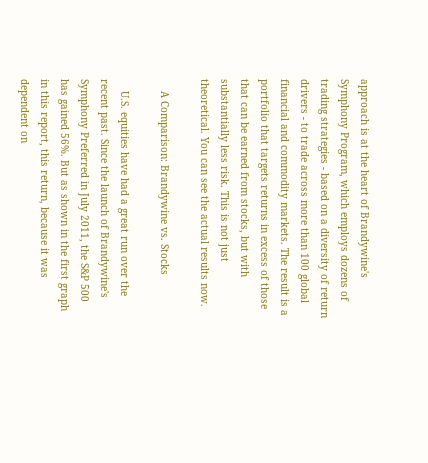approach is at the heart of Brandywine's Symphony Program, which employs dozens of trading strategies - based on a diversity of return drivers - to trade across more than 100 global financial and commodity markets. The result is a portfolio that targets returns in excess of those that can be earned from stocks, but with substantially less risk. This is not just theoretical. You can see the actual results now.

    A Comparison: Brandywine vs. Stocks

    U.S. equities have had a great run over the recent past. Since the launch of Brandywine's Symphony Preferred in July 2011, the S&P 500 has gained 56%. But as shown in the first graph in this report, this return, because it was dependent on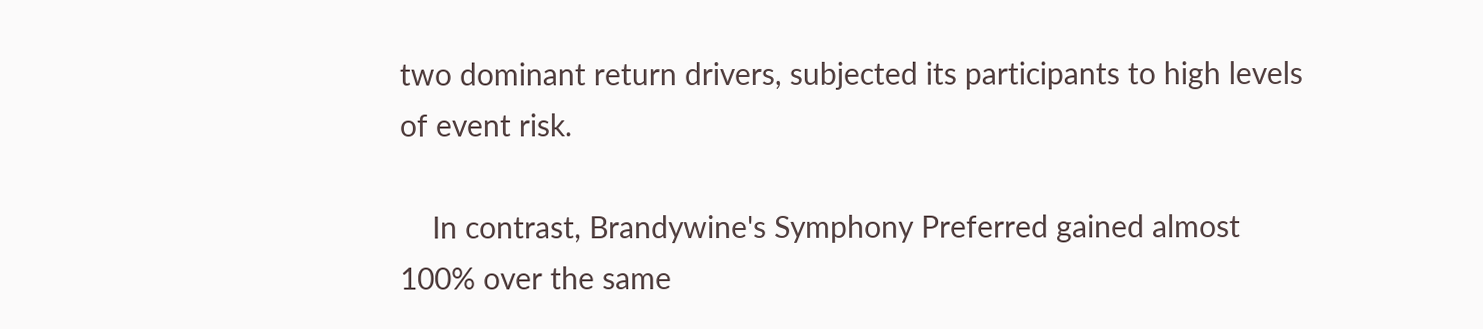two dominant return drivers, subjected its participants to high levels of event risk.

    In contrast, Brandywine's Symphony Preferred gained almost 100% over the same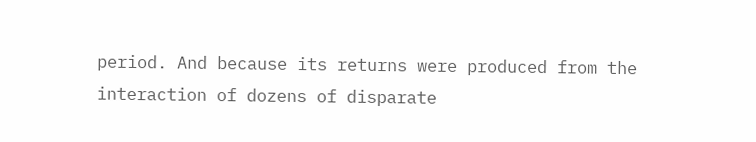period. And because its returns were produced from the interaction of dozens of disparate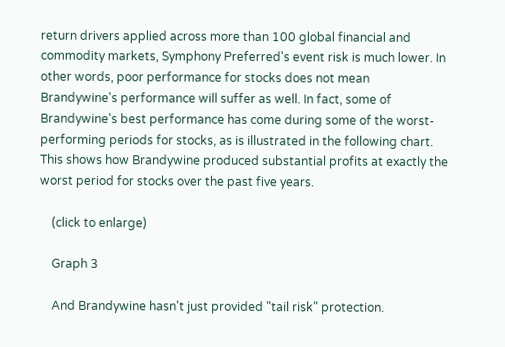return drivers applied across more than 100 global financial and commodity markets, Symphony Preferred's event risk is much lower. In other words, poor performance for stocks does not mean Brandywine's performance will suffer as well. In fact, some of Brandywine's best performance has come during some of the worst-performing periods for stocks, as is illustrated in the following chart. This shows how Brandywine produced substantial profits at exactly the worst period for stocks over the past five years.

    (click to enlarge)

    Graph 3

    And Brandywine hasn't just provided "tail risk" protection.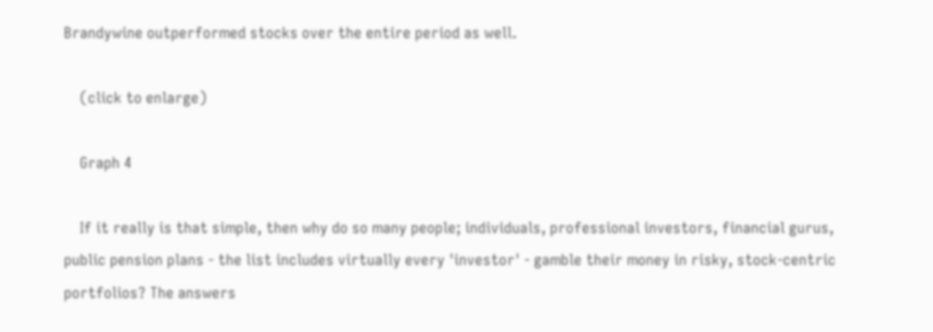Brandywine outperformed stocks over the entire period as well.

    (click to enlarge)

    Graph 4

    If it really is that simple, then why do so many people; individuals, professional investors, financial gurus, public pension plans - the list includes virtually every 'investor' - gamble their money in risky, stock-centric portfolios? The answers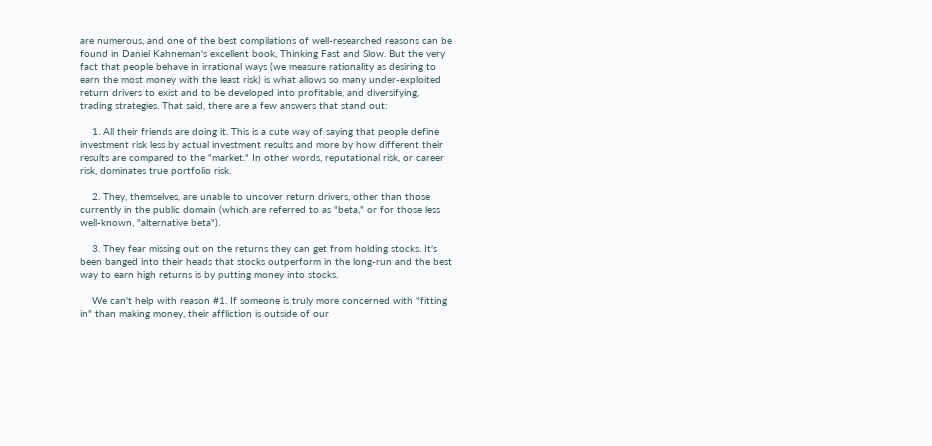are numerous, and one of the best compilations of well-researched reasons can be found in Daniel Kahneman's excellent book, Thinking Fast and Slow. But the very fact that people behave in irrational ways (we measure rationality as desiring to earn the most money with the least risk) is what allows so many under-exploited return drivers to exist and to be developed into profitable, and diversifying, trading strategies. That said, there are a few answers that stand out:

    1. All their friends are doing it. This is a cute way of saying that people define investment risk less by actual investment results and more by how different their results are compared to the "market." In other words, reputational risk, or career risk, dominates true portfolio risk.

    2. They, themselves, are unable to uncover return drivers, other than those currently in the public domain (which are referred to as "beta," or for those less well-known, "alternative beta").

    3. They fear missing out on the returns they can get from holding stocks. It's been banged into their heads that stocks outperform in the long-run and the best way to earn high returns is by putting money into stocks.

    We can't help with reason #1. If someone is truly more concerned with "fitting in" than making money, their affliction is outside of our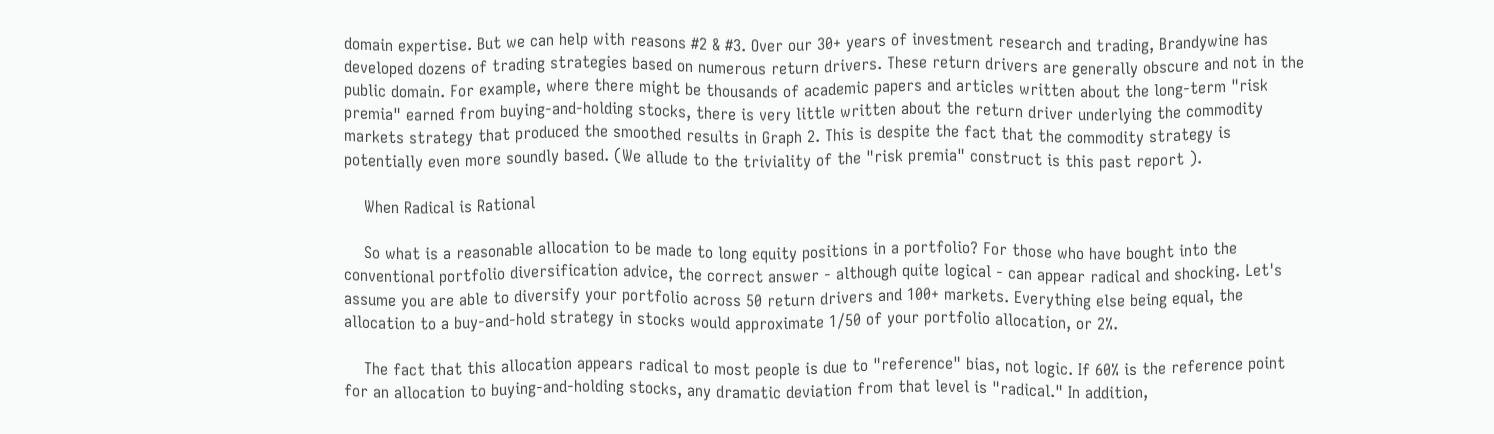domain expertise. But we can help with reasons #2 & #3. Over our 30+ years of investment research and trading, Brandywine has developed dozens of trading strategies based on numerous return drivers. These return drivers are generally obscure and not in the public domain. For example, where there might be thousands of academic papers and articles written about the long-term "risk premia" earned from buying-and-holding stocks, there is very little written about the return driver underlying the commodity markets strategy that produced the smoothed results in Graph 2. This is despite the fact that the commodity strategy is potentially even more soundly based. (We allude to the triviality of the "risk premia" construct is this past report ).

    When Radical is Rational

    So what is a reasonable allocation to be made to long equity positions in a portfolio? For those who have bought into the conventional portfolio diversification advice, the correct answer - although quite logical - can appear radical and shocking. Let's assume you are able to diversify your portfolio across 50 return drivers and 100+ markets. Everything else being equal, the allocation to a buy-and-hold strategy in stocks would approximate 1/50 of your portfolio allocation, or 2%.

    The fact that this allocation appears radical to most people is due to "reference" bias, not logic. If 60% is the reference point for an allocation to buying-and-holding stocks, any dramatic deviation from that level is "radical." In addition,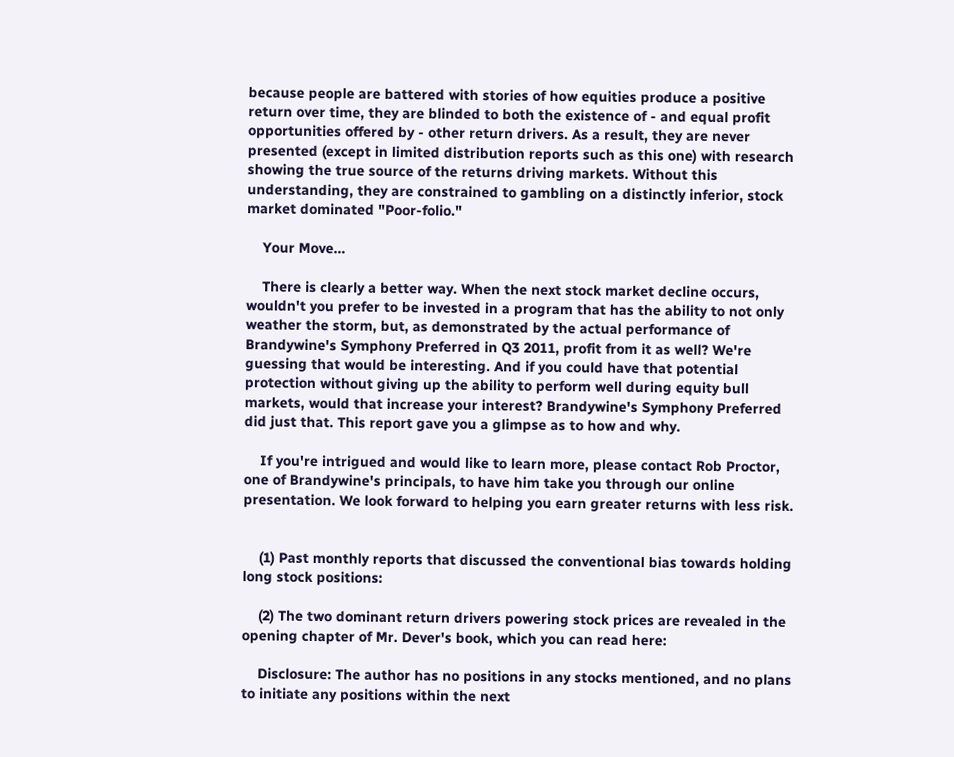because people are battered with stories of how equities produce a positive return over time, they are blinded to both the existence of - and equal profit opportunities offered by - other return drivers. As a result, they are never presented (except in limited distribution reports such as this one) with research showing the true source of the returns driving markets. Without this understanding, they are constrained to gambling on a distinctly inferior, stock market dominated "Poor-folio."

    Your Move…

    There is clearly a better way. When the next stock market decline occurs, wouldn't you prefer to be invested in a program that has the ability to not only weather the storm, but, as demonstrated by the actual performance of Brandywine's Symphony Preferred in Q3 2011, profit from it as well? We're guessing that would be interesting. And if you could have that potential protection without giving up the ability to perform well during equity bull markets, would that increase your interest? Brandywine's Symphony Preferred did just that. This report gave you a glimpse as to how and why.

    If you're intrigued and would like to learn more, please contact Rob Proctor, one of Brandywine's principals, to have him take you through our online presentation. We look forward to helping you earn greater returns with less risk.


    (1) Past monthly reports that discussed the conventional bias towards holding long stock positions:

    (2) The two dominant return drivers powering stock prices are revealed in the opening chapter of Mr. Dever's book, which you can read here:

    Disclosure: The author has no positions in any stocks mentioned, and no plans to initiate any positions within the next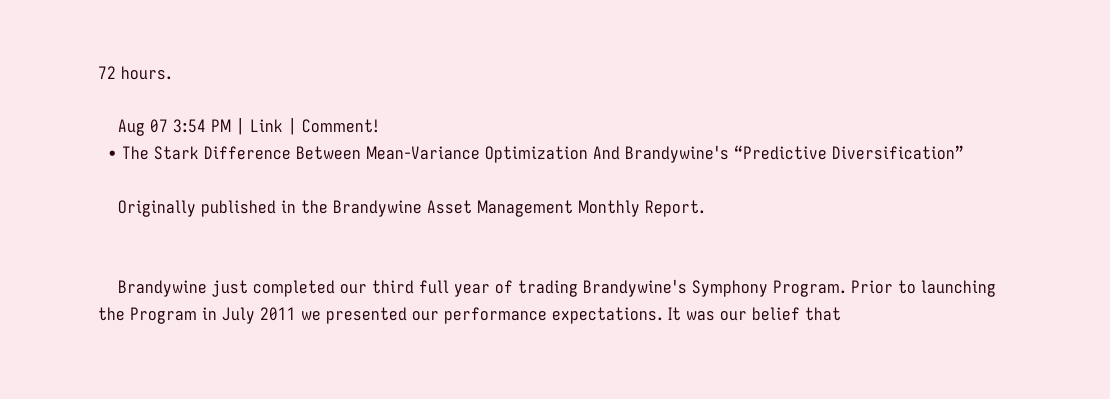72 hours.

    Aug 07 3:54 PM | Link | Comment!
  • The Stark Difference Between Mean-Variance Optimization And Brandywine's “Predictive Diversification”

    Originally published in the Brandywine Asset Management Monthly Report.


    Brandywine just completed our third full year of trading Brandywine's Symphony Program. Prior to launching the Program in July 2011 we presented our performance expectations. It was our belief that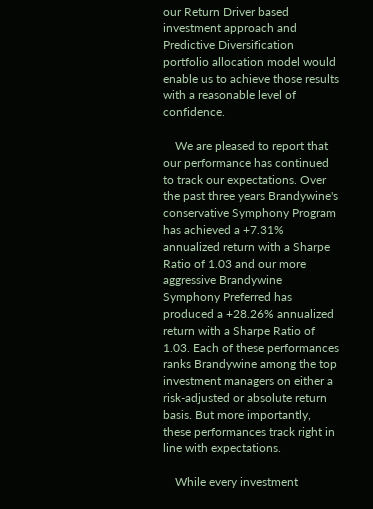our Return Driver based investment approach and Predictive Diversification portfolio allocation model would enable us to achieve those results with a reasonable level of confidence.

    We are pleased to report that our performance has continued to track our expectations. Over the past three years Brandywine's conservative Symphony Program has achieved a +7.31% annualized return with a Sharpe Ratio of 1.03 and our more aggressive Brandywine Symphony Preferred has produced a +28.26% annualized return with a Sharpe Ratio of 1.03. Each of these performances ranks Brandywine among the top investment managers on either a risk-adjusted or absolute return basis. But more importantly, these performances track right in line with expectations.

    While every investment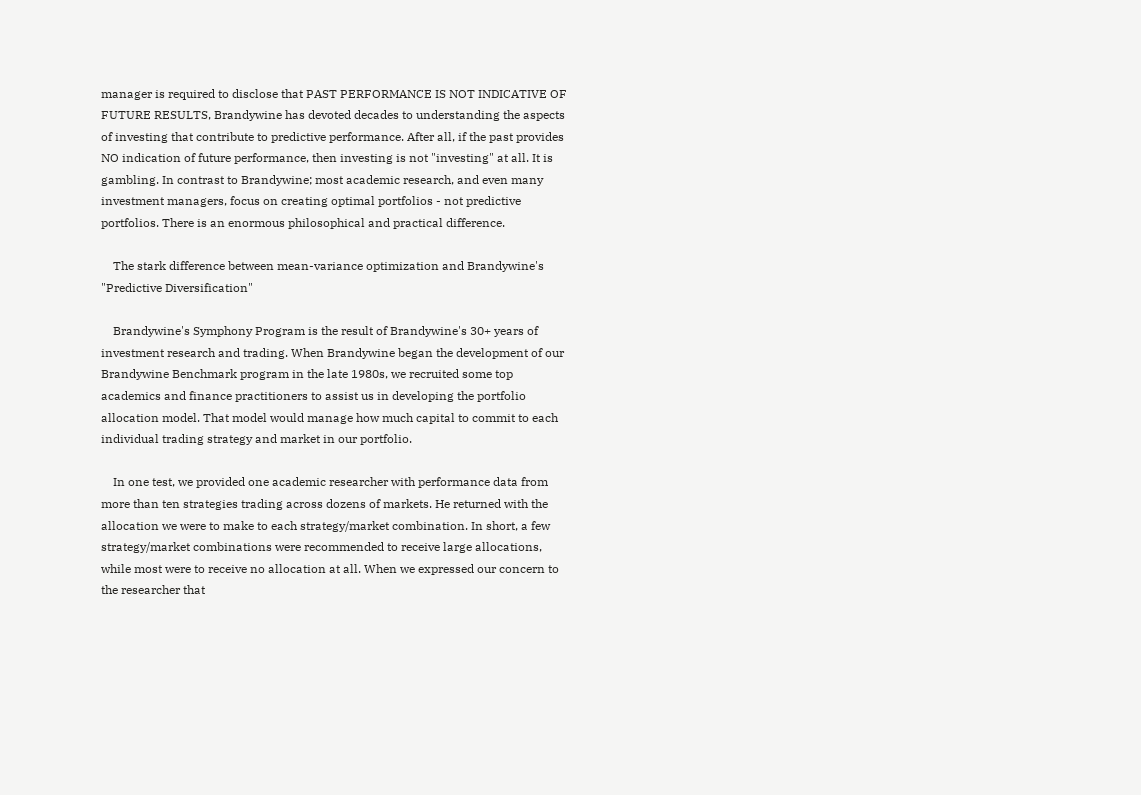manager is required to disclose that PAST PERFORMANCE IS NOT INDICATIVE OF FUTURE RESULTS, Brandywine has devoted decades to understanding the aspects of investing that contribute to predictive performance. After all, if the past provides NO indication of future performance, then investing is not "investing" at all. It is gambling. In contrast to Brandywine; most academic research, and even many investment managers, focus on creating optimal portfolios - not predictive portfolios. There is an enormous philosophical and practical difference.

    The stark difference between mean-variance optimization and Brandywine's "Predictive Diversification"

    Brandywine's Symphony Program is the result of Brandywine's 30+ years of investment research and trading. When Brandywine began the development of our Brandywine Benchmark program in the late 1980s, we recruited some top academics and finance practitioners to assist us in developing the portfolio allocation model. That model would manage how much capital to commit to each individual trading strategy and market in our portfolio.

    In one test, we provided one academic researcher with performance data from more than ten strategies trading across dozens of markets. He returned with the allocation we were to make to each strategy/market combination. In short, a few strategy/market combinations were recommended to receive large allocations, while most were to receive no allocation at all. When we expressed our concern to the researcher that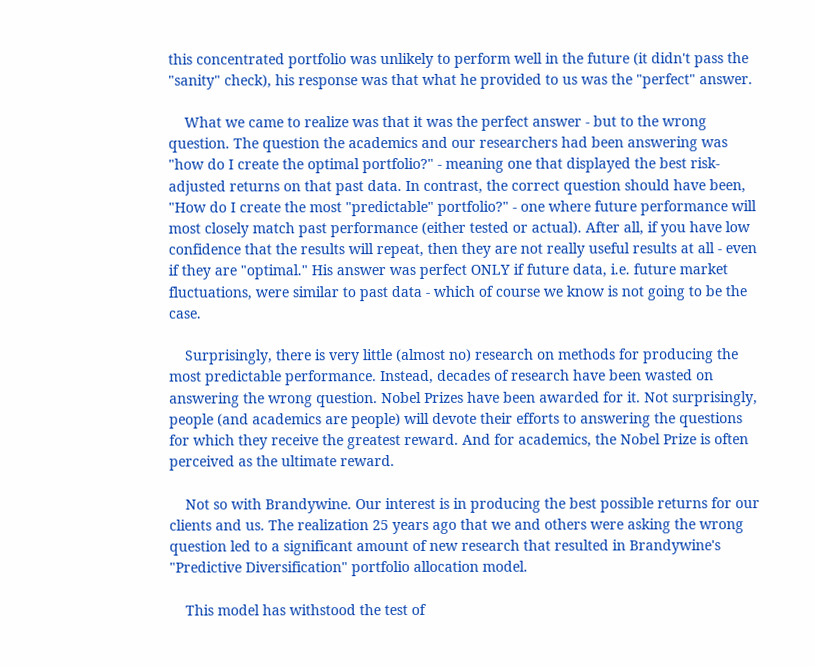this concentrated portfolio was unlikely to perform well in the future (it didn't pass the "sanity" check), his response was that what he provided to us was the "perfect" answer.

    What we came to realize was that it was the perfect answer - but to the wrong question. The question the academics and our researchers had been answering was "how do I create the optimal portfolio?" - meaning one that displayed the best risk-adjusted returns on that past data. In contrast, the correct question should have been, "How do I create the most "predictable" portfolio?" - one where future performance will most closely match past performance (either tested or actual). After all, if you have low confidence that the results will repeat, then they are not really useful results at all - even if they are "optimal." His answer was perfect ONLY if future data, i.e. future market fluctuations, were similar to past data - which of course we know is not going to be the case.

    Surprisingly, there is very little (almost no) research on methods for producing the most predictable performance. Instead, decades of research have been wasted on answering the wrong question. Nobel Prizes have been awarded for it. Not surprisingly, people (and academics are people) will devote their efforts to answering the questions for which they receive the greatest reward. And for academics, the Nobel Prize is often perceived as the ultimate reward.

    Not so with Brandywine. Our interest is in producing the best possible returns for our clients and us. The realization 25 years ago that we and others were asking the wrong question led to a significant amount of new research that resulted in Brandywine's "Predictive Diversification" portfolio allocation model.

    This model has withstood the test of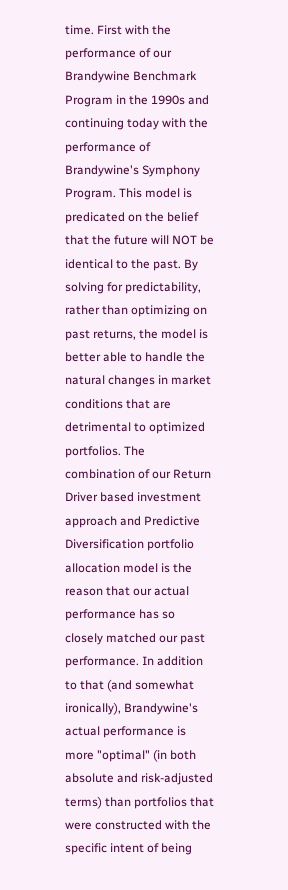time. First with the performance of our Brandywine Benchmark Program in the 1990s and continuing today with the performance of Brandywine's Symphony Program. This model is predicated on the belief that the future will NOT be identical to the past. By solving for predictability, rather than optimizing on past returns, the model is better able to handle the natural changes in market conditions that are detrimental to optimized portfolios. The combination of our Return Driver based investment approach and Predictive Diversification portfolio allocation model is the reason that our actual performance has so closely matched our past performance. In addition to that (and somewhat ironically), Brandywine's actual performance is more "optimal" (in both absolute and risk-adjusted terms) than portfolios that were constructed with the specific intent of being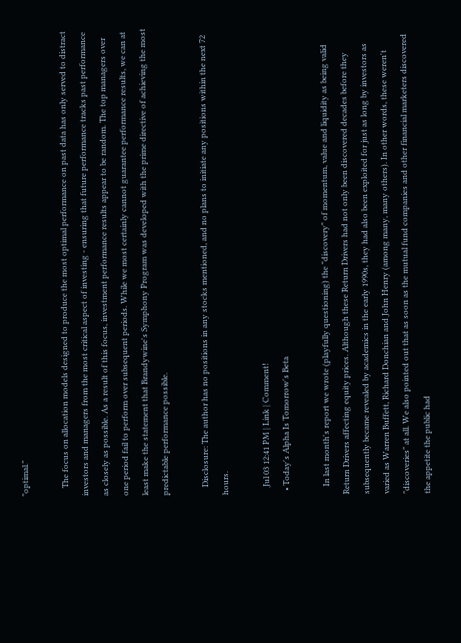"optimal."

    The focus on allocation models designed to produce the most optimal performance on past data has only served to distract investors and managers from the most critical aspect of investing - ensuring that future performance tracks past performance as closely as possible. As a result of this focus, investment performance results appear to be random. The top managers over one period fail to perform over subsequent periods. While we most certainly cannot guarantee performance results, we can at least make the statement that Brandywine's Symphony Program was developed with the prime directive of achieving the most predictable performance possible.

    Disclosure: The author has no positions in any stocks mentioned, and no plans to initiate any positions within the next 72 hours.

    Jul 03 12:41 PM | Link | Comment!
  • Today's Alpha Is Tomorrow's Beta

    In last month's report we wrote (playfully questioning) the "discovery" of momentum, value and liquidity as being valid Return Drivers affecting equity prices. Although these Return Drivers had not only been discovered decades before they subsequently became revealed by academics in the early 1990s, they had also been exploited for just as long by investors as varied as Warren Buffett, Richard Donchian and John Henry (among many, many others). In other words, these weren't "discoveries" at all. We also pointed out that as soon as the mutual fund companies and other financial marketers discovered the appetite the public had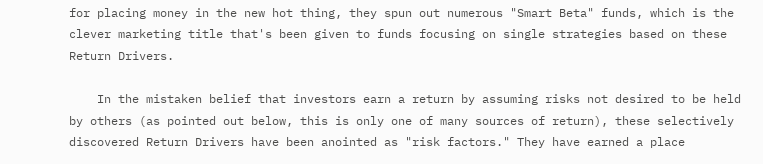for placing money in the new hot thing, they spun out numerous "Smart Beta" funds, which is the clever marketing title that's been given to funds focusing on single strategies based on these Return Drivers.

    In the mistaken belief that investors earn a return by assuming risks not desired to be held by others (as pointed out below, this is only one of many sources of return), these selectively discovered Return Drivers have been anointed as "risk factors." They have earned a place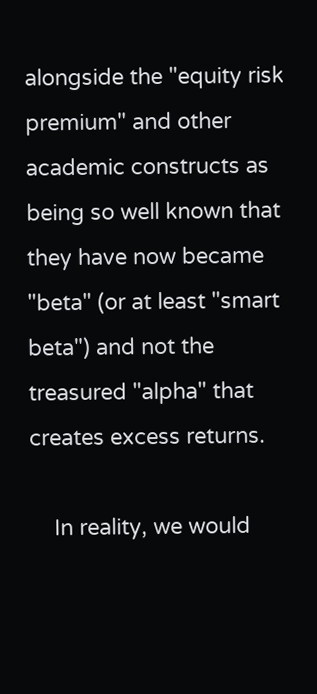alongside the "equity risk premium" and other academic constructs as being so well known that they have now became "beta" (or at least "smart beta") and not the treasured "alpha" that creates excess returns.

    In reality, we would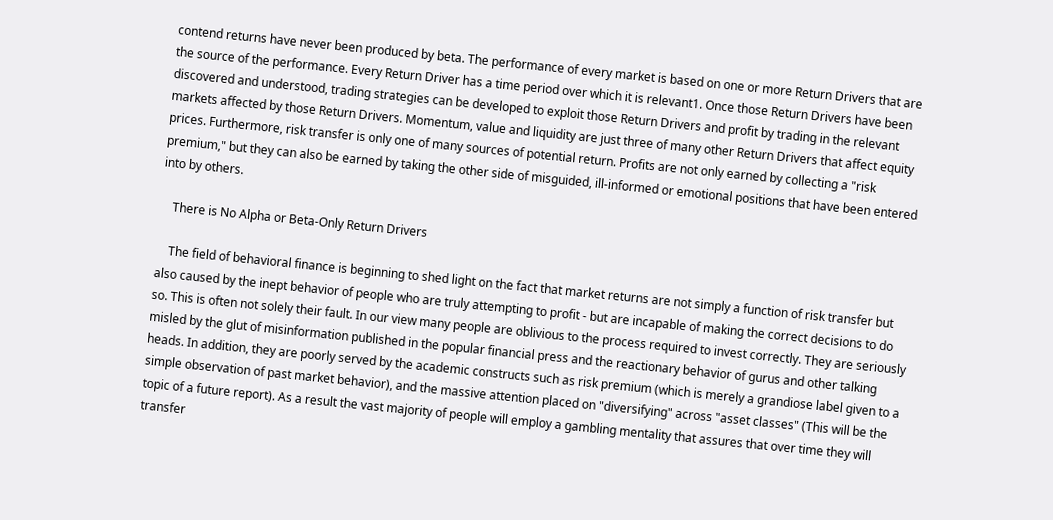contend returns have never been produced by beta. The performance of every market is based on one or more Return Drivers that are the source of the performance. Every Return Driver has a time period over which it is relevant1. Once those Return Drivers have been discovered and understood, trading strategies can be developed to exploit those Return Drivers and profit by trading in the relevant markets affected by those Return Drivers. Momentum, value and liquidity are just three of many other Return Drivers that affect equity prices. Furthermore, risk transfer is only one of many sources of potential return. Profits are not only earned by collecting a "risk premium," but they can also be earned by taking the other side of misguided, ill-informed or emotional positions that have been entered into by others.

    There is No Alpha or Beta-Only Return Drivers

    The field of behavioral finance is beginning to shed light on the fact that market returns are not simply a function of risk transfer but also caused by the inept behavior of people who are truly attempting to profit - but are incapable of making the correct decisions to do so. This is often not solely their fault. In our view many people are oblivious to the process required to invest correctly. They are seriously misled by the glut of misinformation published in the popular financial press and the reactionary behavior of gurus and other talking heads. In addition, they are poorly served by the academic constructs such as risk premium (which is merely a grandiose label given to a simple observation of past market behavior), and the massive attention placed on "diversifying" across "asset classes" (This will be the topic of a future report). As a result the vast majority of people will employ a gambling mentality that assures that over time they will transfer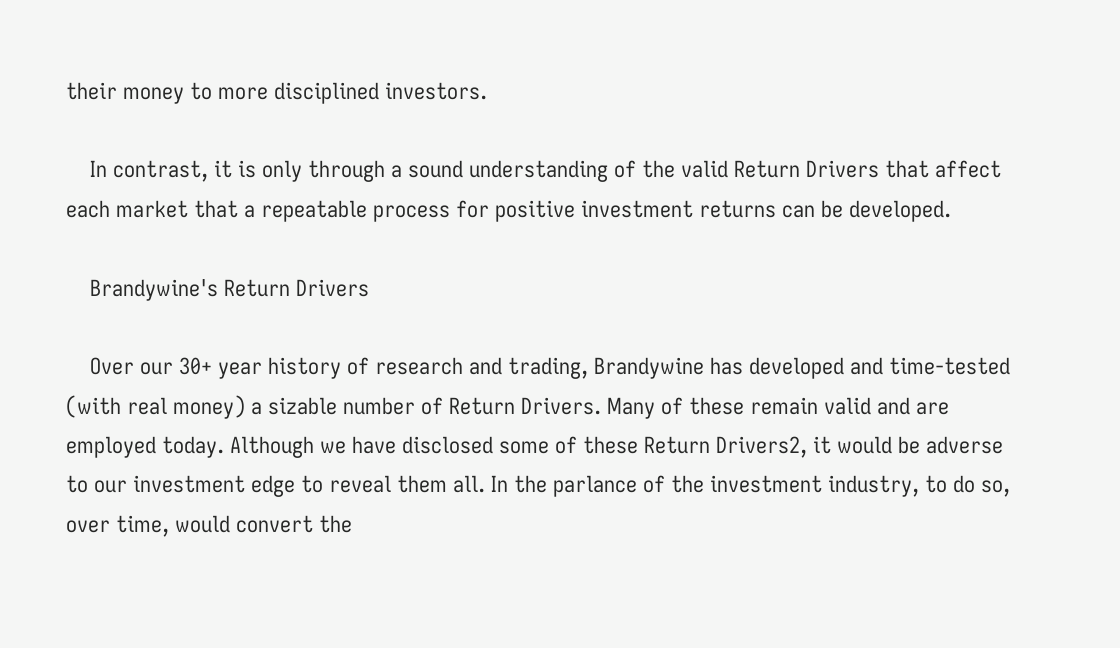their money to more disciplined investors.

    In contrast, it is only through a sound understanding of the valid Return Drivers that affect each market that a repeatable process for positive investment returns can be developed.

    Brandywine's Return Drivers

    Over our 30+ year history of research and trading, Brandywine has developed and time-tested (with real money) a sizable number of Return Drivers. Many of these remain valid and are employed today. Although we have disclosed some of these Return Drivers2, it would be adverse to our investment edge to reveal them all. In the parlance of the investment industry, to do so, over time, would convert the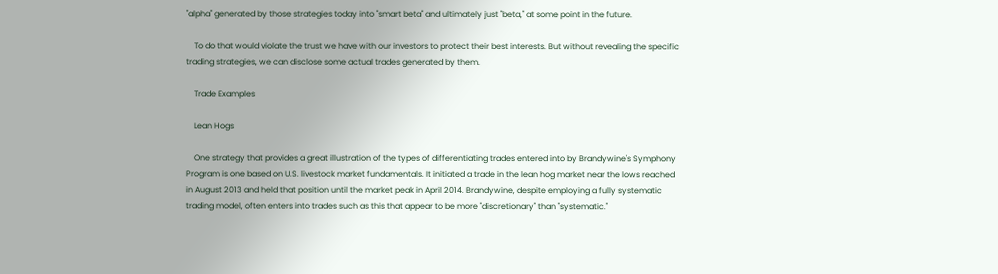"alpha" generated by those strategies today into "smart beta" and ultimately just "beta," at some point in the future.

    To do that would violate the trust we have with our investors to protect their best interests. But without revealing the specific trading strategies, we can disclose some actual trades generated by them.

    Trade Examples

    Lean Hogs

    One strategy that provides a great illustration of the types of differentiating trades entered into by Brandywine's Symphony Program is one based on U.S. livestock market fundamentals. It initiated a trade in the lean hog market near the lows reached in August 2013 and held that position until the market peak in April 2014. Brandywine, despite employing a fully systematic trading model, often enters into trades such as this that appear to be more "discretionary" than "systematic."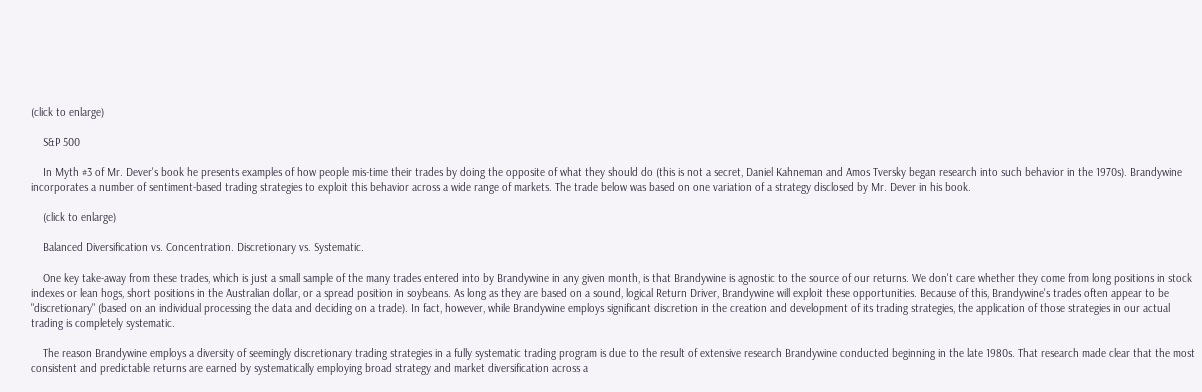(click to enlarge)

    S&P 500

    In Myth #3 of Mr. Dever's book he presents examples of how people mis-time their trades by doing the opposite of what they should do (this is not a secret, Daniel Kahneman and Amos Tversky began research into such behavior in the 1970s). Brandywine incorporates a number of sentiment-based trading strategies to exploit this behavior across a wide range of markets. The trade below was based on one variation of a strategy disclosed by Mr. Dever in his book.

    (click to enlarge)

    Balanced Diversification vs. Concentration. Discretionary vs. Systematic.

    One key take-away from these trades, which is just a small sample of the many trades entered into by Brandywine in any given month, is that Brandywine is agnostic to the source of our returns. We don't care whether they come from long positions in stock indexes or lean hogs, short positions in the Australian dollar, or a spread position in soybeans. As long as they are based on a sound, logical Return Driver, Brandywine will exploit these opportunities. Because of this, Brandywine's trades often appear to be "discretionary" (based on an individual processing the data and deciding on a trade). In fact, however, while Brandywine employs significant discretion in the creation and development of its trading strategies, the application of those strategies in our actual trading is completely systematic.

    The reason Brandywine employs a diversity of seemingly discretionary trading strategies in a fully systematic trading program is due to the result of extensive research Brandywine conducted beginning in the late 1980s. That research made clear that the most consistent and predictable returns are earned by systematically employing broad strategy and market diversification across a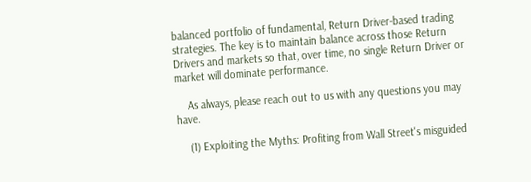balanced portfolio of fundamental, Return Driver-based trading strategies. The key is to maintain balance across those Return Drivers and markets so that, over time, no single Return Driver or market will dominate performance.

    As always, please reach out to us with any questions you may have.

    (1) Exploiting the Myths: Profiting from Wall Street's misguided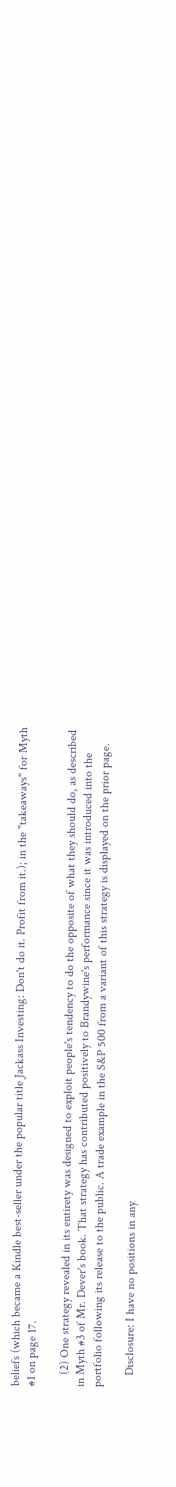beliefs (which became a Kindle best-seller under the popular title Jackass Investing: Don't do it. Profit from it.); in the "takeaways" for Myth #1 on page 17.

    (2) One strategy revealed in its entirety was designed to exploit people's tendency to do the opposite of what they should do, as described in Myth #3 of Mr. Dever's book. That strategy has contributed positively to Brandywine's performance since it was introduced into the portfolio following its release to the public. A trade example in the S&P 500 from a variant of this strategy is displayed on the prior page.

    Disclosure: I have no positions in any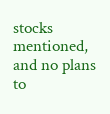stocks mentioned, and no plans to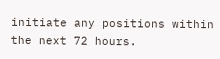initiate any positions within the next 72 hours.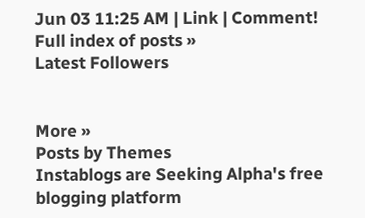Jun 03 11:25 AM | Link | Comment!
Full index of posts »
Latest Followers


More »
Posts by Themes
Instablogs are Seeking Alpha's free blogging platform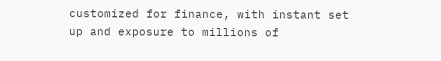customized for finance, with instant set up and exposure to millions of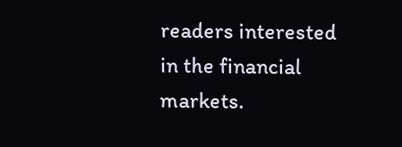readers interested in the financial markets.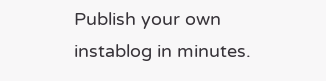Publish your own instablog in minutes.